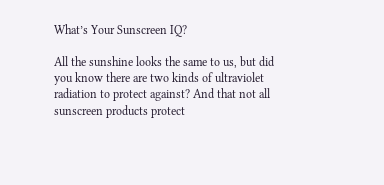What’s Your Sunscreen IQ?

All the sunshine looks the same to us, but did you know there are two kinds of ultraviolet radiation to protect against? And that not all sunscreen products protect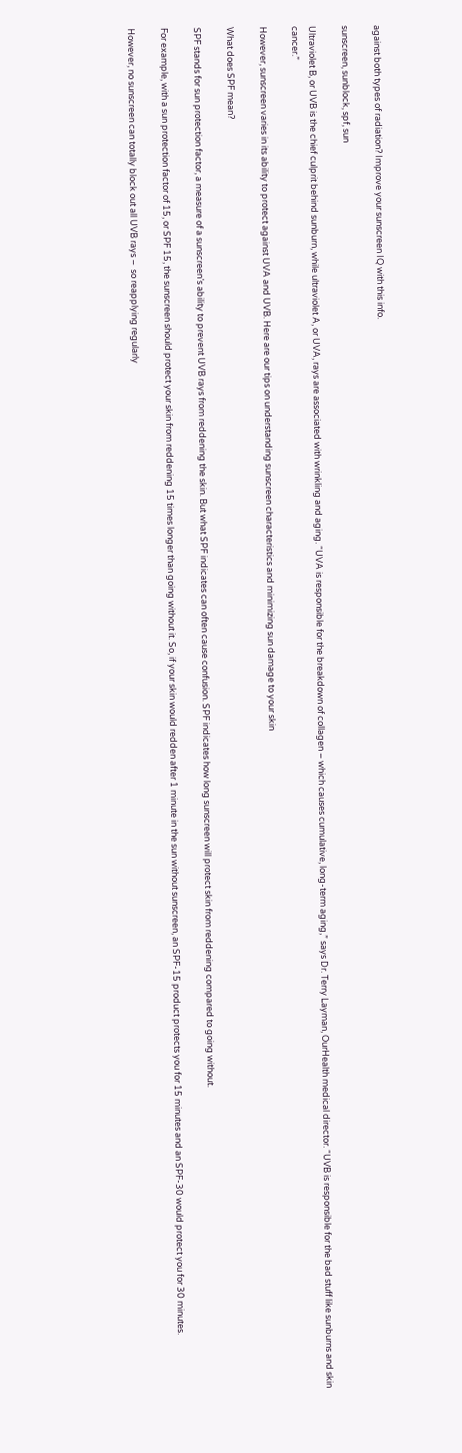against both types of radiation? Improve your sunscreen IQ with this info.

sunscreen, sunblock, spf, sun

Ultraviolet B, or UVB is the chief culprit behind sunburn, while ultraviolet A, or UVA, rays are associated with wrinkling and aging. “UVA is responsible for the breakdown of collagen – which causes cumulative, long-term aging,” says Dr. Terry Layman, OurHealth medical director. “UVB is responsible for the bad stuff like sunburns and skin cancer.”

However, sunscreen varies in its ability to protect against UVA and UVB. Here are our tips on understanding sunscreen characteristics and minimizing sun damage to your skin

What does SPF mean?

SPF stands for sun protection factor, a measure of a sunscreen’s ability to prevent UVB rays from reddening the skin. But what SPF indicates can often cause confusion. SPF indicates how long sunscreen will protect skin from reddening compared to going without.

For example, with a sun protection factor of 15, or SPF 15, the sunscreen should protect your skin from reddening 15 times longer than going without it. So, if your skin would redden after 1 minute in the sun without sunscreen, an SPF-15 product protects you for 15 minutes and an SPF-30 would protect you for 30 minutes.

However, no sunscreen can totally block out all UVB rays –  so reapplying regularly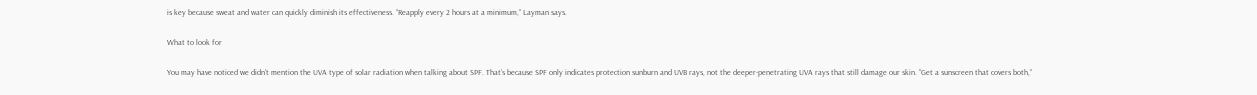is key because sweat and water can quickly diminish its effectiveness. “Reapply every 2 hours at a minimum,” Layman says.

What to look for

You may have noticed we didn’t mention the UVA type of solar radiation when talking about SPF. That’s because SPF only indicates protection sunburn and UVB rays, not the deeper-penetrating UVA rays that still damage our skin. “Get a sunscreen that covers both,”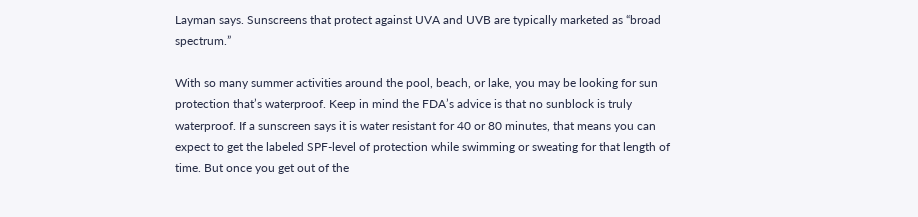Layman says. Sunscreens that protect against UVA and UVB are typically marketed as “broad spectrum.”

With so many summer activities around the pool, beach, or lake, you may be looking for sun protection that’s waterproof. Keep in mind the FDA’s advice is that no sunblock is truly waterproof. If a sunscreen says it is water resistant for 40 or 80 minutes, that means you can expect to get the labeled SPF-level of protection while swimming or sweating for that length of time. But once you get out of the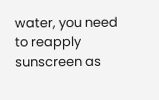water, you need to reapply sunscreen as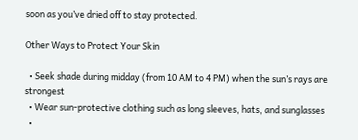soon as you’ve dried off to stay protected.

Other Ways to Protect Your Skin

  • Seek shade during midday (from 10 AM to 4 PM) when the sun’s rays are strongest
  • Wear sun-protective clothing such as long sleeves, hats, and sunglasses
  •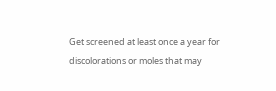Get screened at least once a year for discolorations or moles that may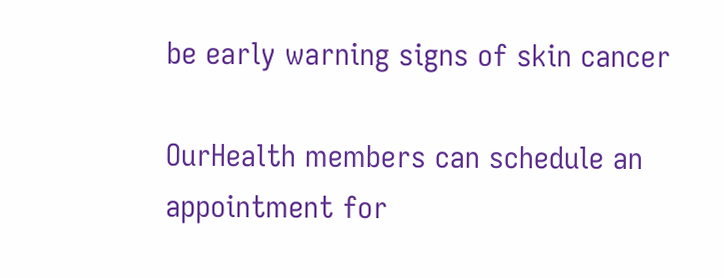be early warning signs of skin cancer

OurHealth members can schedule an appointment for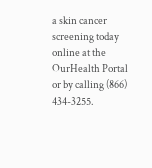a skin cancer screening today online at the OurHealth Portal or by calling (866) 434-3255.